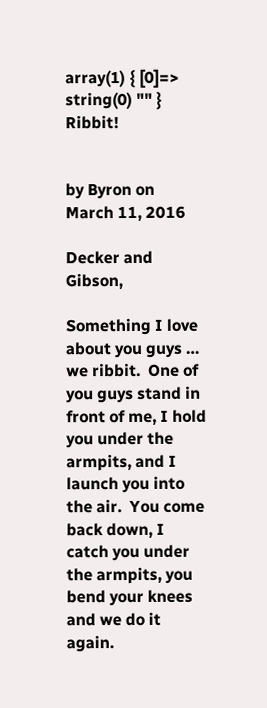array(1) { [0]=> string(0) "" } Ribbit!


by Byron on March 11, 2016

Decker and Gibson,

Something I love about you guys … we ribbit.  One of you guys stand in front of me, I hold you under the armpits, and I launch you into the air.  You come back down, I catch you under the armpits, you bend your knees and we do it again.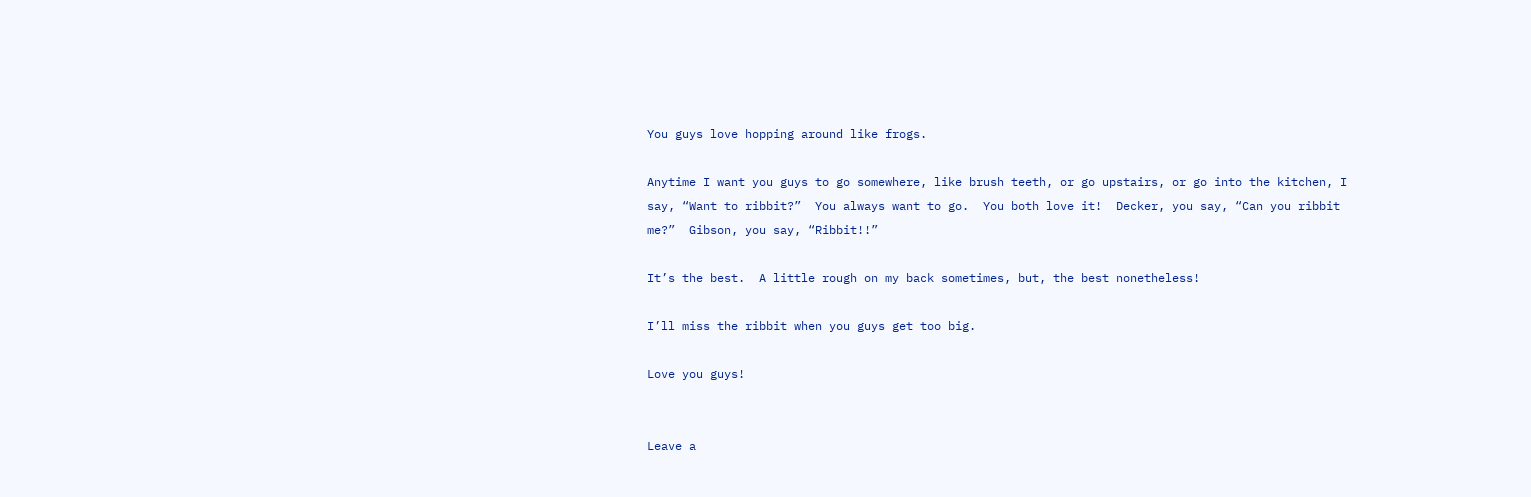You guys love hopping around like frogs.

Anytime I want you guys to go somewhere, like brush teeth, or go upstairs, or go into the kitchen, I say, “Want to ribbit?”  You always want to go.  You both love it!  Decker, you say, “Can you ribbit me?”  Gibson, you say, “Ribbit!!”

It’s the best.  A little rough on my back sometimes, but, the best nonetheless!

I’ll miss the ribbit when you guys get too big.

Love you guys!


Leave a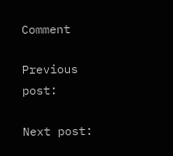Comment

Previous post:

Next post: